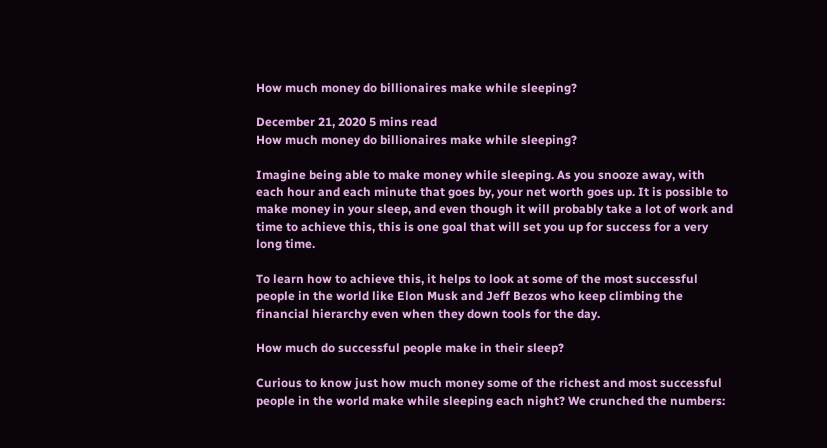How much money do billionaires make while sleeping?

December 21, 2020 5 mins read
How much money do billionaires make while sleeping?

Imagine being able to make money while sleeping. As you snooze away, with each hour and each minute that goes by, your net worth goes up. It is possible to make money in your sleep, and even though it will probably take a lot of work and time to achieve this, this is one goal that will set you up for success for a very long time.

To learn how to achieve this, it helps to look at some of the most successful people in the world like Elon Musk and Jeff Bezos who keep climbing the financial hierarchy even when they down tools for the day.

How much do successful people make in their sleep?

Curious to know just how much money some of the richest and most successful people in the world make while sleeping each night? We crunched the numbers: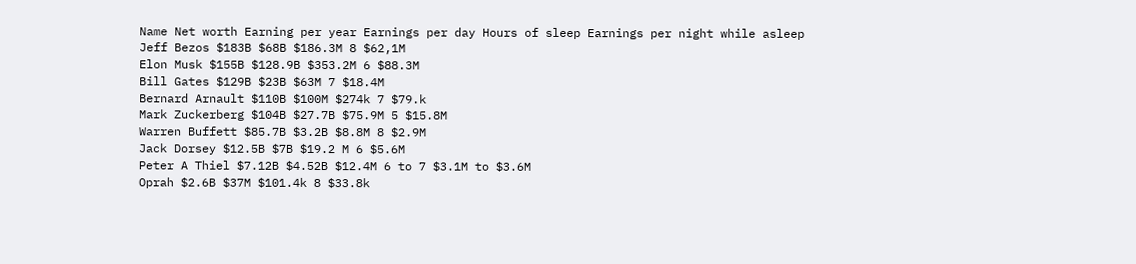Name Net worth Earning per year Earnings per day Hours of sleep Earnings per night while asleep
Jeff Bezos $183B $68B $186.3M 8 $62,1M
Elon Musk $155B $128.9B $353.2M 6 $88.3M
Bill Gates $129B $23B $63M 7 $18.4M
Bernard Arnault $110B $100M $274k 7 $79.k
Mark Zuckerberg $104B $27.7B $75.9M 5 $15.8M
Warren Buffett $85.7B $3.2B $8.8M 8 $2.9M
Jack Dorsey $12.5B $7B $19.2 M 6 $5.6M
Peter A Thiel $7.12B $4.52B $12.4M 6 to 7 $3.1M to $3.6M
Oprah $2.6B $37M $101.4k 8 $33.8k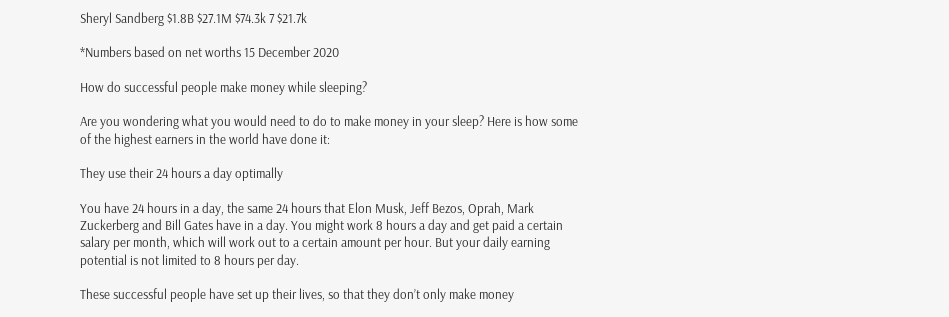Sheryl Sandberg $1.8B $27.1M $74.3k 7 $21.7k

*Numbers based on net worths 15 December 2020

How do successful people make money while sleeping?

Are you wondering what you would need to do to make money in your sleep? Here is how some of the highest earners in the world have done it:

They use their 24 hours a day optimally

You have 24 hours in a day, the same 24 hours that Elon Musk, Jeff Bezos, Oprah, Mark Zuckerberg and Bill Gates have in a day. You might work 8 hours a day and get paid a certain salary per month, which will work out to a certain amount per hour. But your daily earning potential is not limited to 8 hours per day.

These successful people have set up their lives, so that they don’t only make money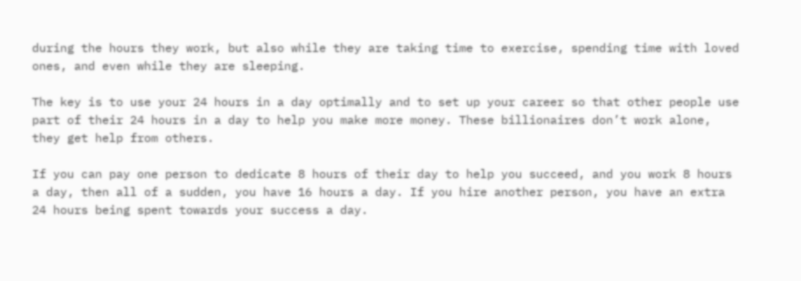during the hours they work, but also while they are taking time to exercise, spending time with loved ones, and even while they are sleeping.

The key is to use your 24 hours in a day optimally and to set up your career so that other people use part of their 24 hours in a day to help you make more money. These billionaires don’t work alone, they get help from others.

If you can pay one person to dedicate 8 hours of their day to help you succeed, and you work 8 hours a day, then all of a sudden, you have 16 hours a day. If you hire another person, you have an extra 24 hours being spent towards your success a day.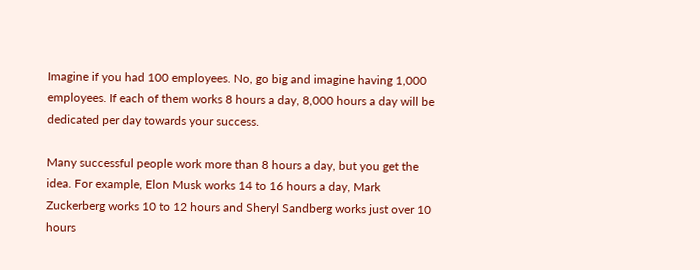Imagine if you had 100 employees. No, go big and imagine having 1,000 employees. If each of them works 8 hours a day, 8,000 hours a day will be dedicated per day towards your success.

Many successful people work more than 8 hours a day, but you get the idea. For example, Elon Musk works 14 to 16 hours a day, Mark Zuckerberg works 10 to 12 hours and Sheryl Sandberg works just over 10 hours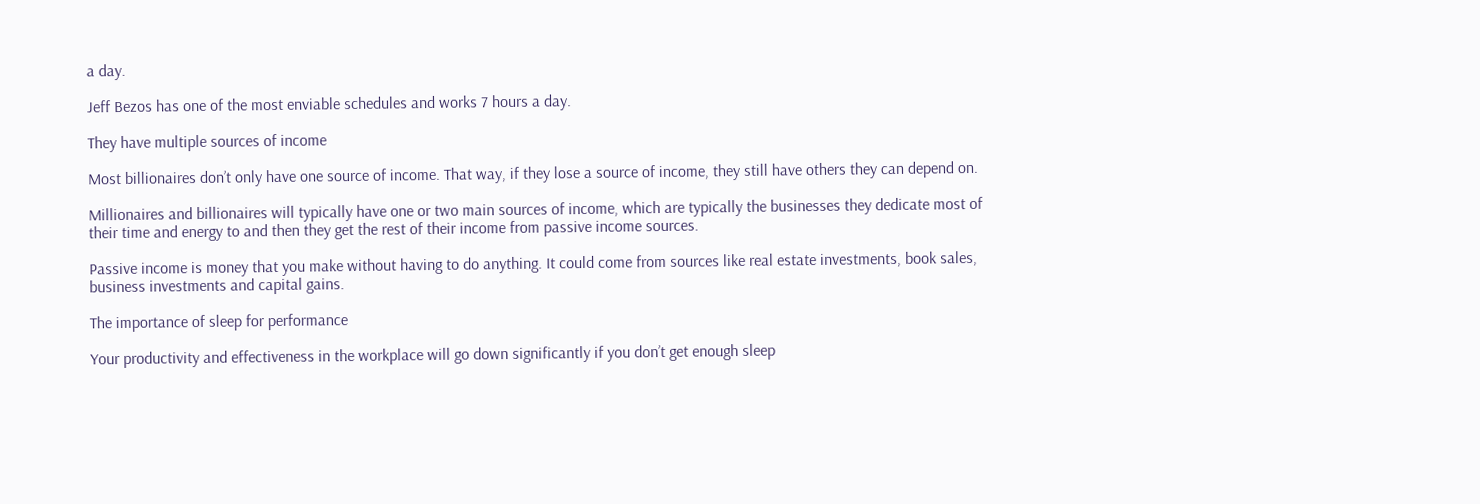a day.

Jeff Bezos has one of the most enviable schedules and works 7 hours a day.

They have multiple sources of income

Most billionaires don’t only have one source of income. That way, if they lose a source of income, they still have others they can depend on.

Millionaires and billionaires will typically have one or two main sources of income, which are typically the businesses they dedicate most of their time and energy to and then they get the rest of their income from passive income sources.

Passive income is money that you make without having to do anything. It could come from sources like real estate investments, book sales, business investments and capital gains.

The importance of sleep for performance

Your productivity and effectiveness in the workplace will go down significantly if you don’t get enough sleep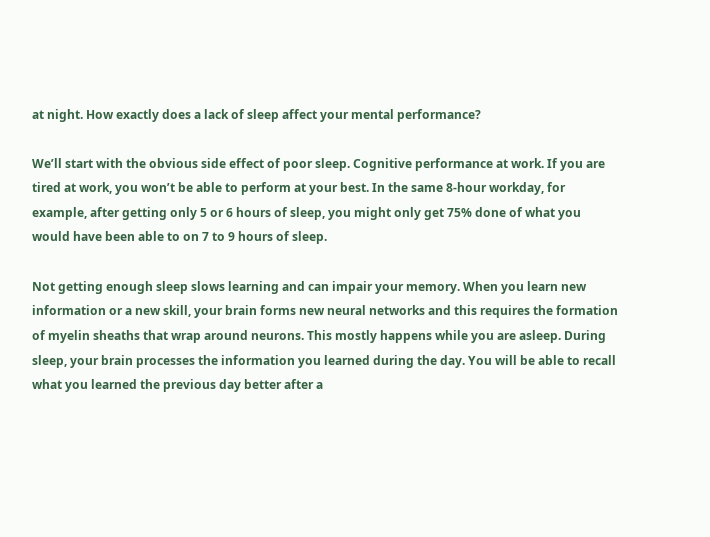at night. How exactly does a lack of sleep affect your mental performance?

We’ll start with the obvious side effect of poor sleep. Cognitive performance at work. If you are tired at work, you won’t be able to perform at your best. In the same 8-hour workday, for example, after getting only 5 or 6 hours of sleep, you might only get 75% done of what you would have been able to on 7 to 9 hours of sleep.

Not getting enough sleep slows learning and can impair your memory. When you learn new information or a new skill, your brain forms new neural networks and this requires the formation of myelin sheaths that wrap around neurons. This mostly happens while you are asleep. During sleep, your brain processes the information you learned during the day. You will be able to recall what you learned the previous day better after a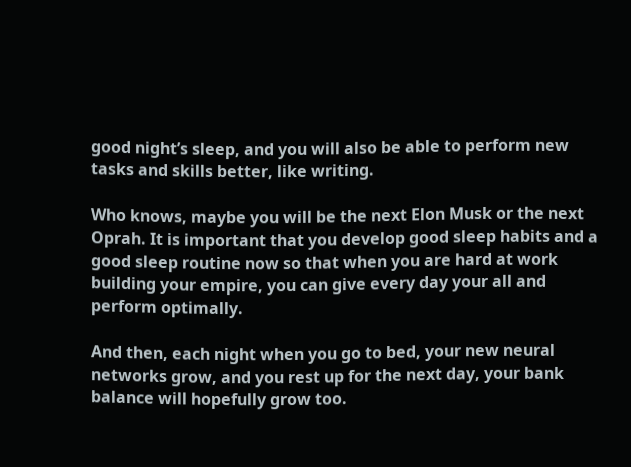good night’s sleep, and you will also be able to perform new tasks and skills better, like writing.

Who knows, maybe you will be the next Elon Musk or the next Oprah. It is important that you develop good sleep habits and a good sleep routine now so that when you are hard at work building your empire, you can give every day your all and perform optimally.

And then, each night when you go to bed, your new neural networks grow, and you rest up for the next day, your bank balance will hopefully grow too.